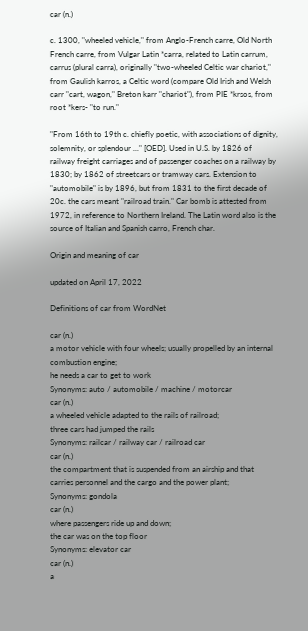car (n.)

c. 1300, "wheeled vehicle," from Anglo-French carre, Old North French carre, from Vulgar Latin *carra, related to Latin carrum, carrus (plural carra), originally "two-wheeled Celtic war chariot," from Gaulish karros, a Celtic word (compare Old Irish and Welsh carr "cart, wagon," Breton karr "chariot"), from PIE *krsos, from root *kers- "to run."

"From 16th to 19th c. chiefly poetic, with associations of dignity, solemnity, or splendour ..." [OED]. Used in U.S. by 1826 of railway freight carriages and of passenger coaches on a railway by 1830; by 1862 of streetcars or tramway cars. Extension to "automobile" is by 1896, but from 1831 to the first decade of 20c. the cars meant "railroad train." Car bomb is attested from 1972, in reference to Northern Ireland. The Latin word also is the source of Italian and Spanish carro, French char.

Origin and meaning of car

updated on April 17, 2022

Definitions of car from WordNet

car (n.)
a motor vehicle with four wheels; usually propelled by an internal combustion engine;
he needs a car to get to work
Synonyms: auto / automobile / machine / motorcar
car (n.)
a wheeled vehicle adapted to the rails of railroad;
three cars had jumped the rails
Synonyms: railcar / railway car / railroad car
car (n.)
the compartment that is suspended from an airship and that carries personnel and the cargo and the power plant;
Synonyms: gondola
car (n.)
where passengers ride up and down;
the car was on the top floor
Synonyms: elevator car
car (n.)
a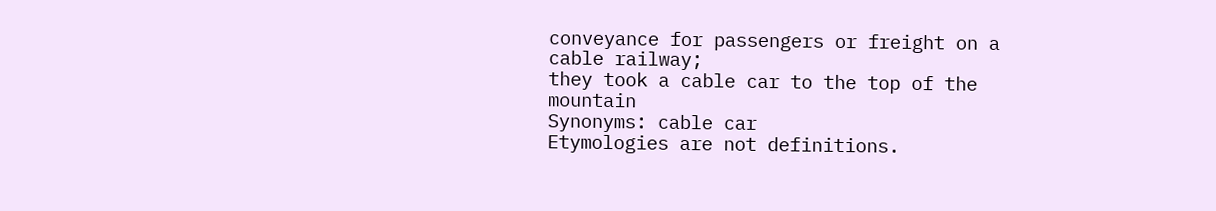conveyance for passengers or freight on a cable railway;
they took a cable car to the top of the mountain
Synonyms: cable car
Etymologies are not definitions.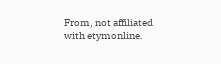From, not affiliated with etymonline.